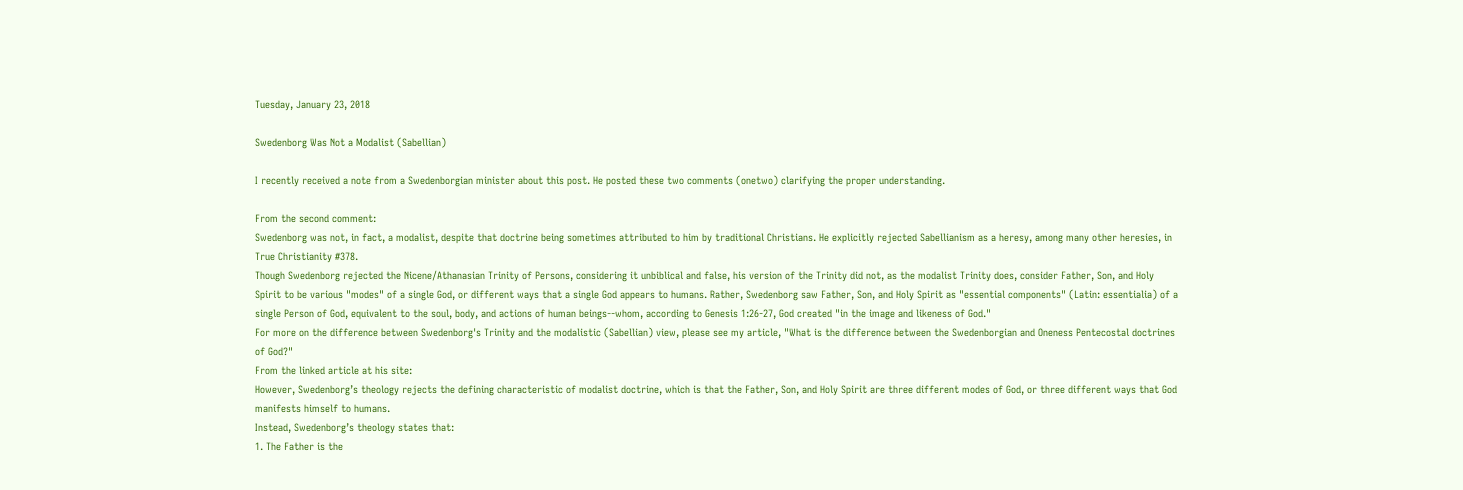Tuesday, January 23, 2018

Swedenborg Was Not a Modalist (Sabellian)

I recently received a note from a Swedenborgian minister about this post. He posted these two comments (onetwo) clarifying the proper understanding.

From the second comment:
Swedenborg was not, in fact, a modalist, despite that doctrine being sometimes attributed to him by traditional Christians. He explicitly rejected Sabellianism as a heresy, among many other heresies, in True Christianity #378.
Though Swedenborg rejected the Nicene/Athanasian Trinity of Persons, considering it unbiblical and false, his version of the Trinity did not, as the modalist Trinity does, consider Father, Son, and Holy Spirit to be various "modes" of a single God, or different ways that a single God appears to humans. Rather, Swedenborg saw Father, Son, and Holy Spirit as "essential components" (Latin: essentialia) of a single Person of God, equivalent to the soul, body, and actions of human beings--whom, according to Genesis 1:26-27, God created "in the image and likeness of God."
For more on the difference between Swedenborg's Trinity and the modalistic (Sabellian) view, please see my article, "What is the difference between the Swedenborgian and Oneness Pentecostal doctrines of God?"
From the linked article at his site:
However, Swedenborg’s theology rejects the defining characteristic of modalist doctrine, which is that the Father, Son, and Holy Spirit are three different modes of God, or three different ways that God manifests himself to humans.
Instead, Swedenborg’s theology states that:
1. The Father is the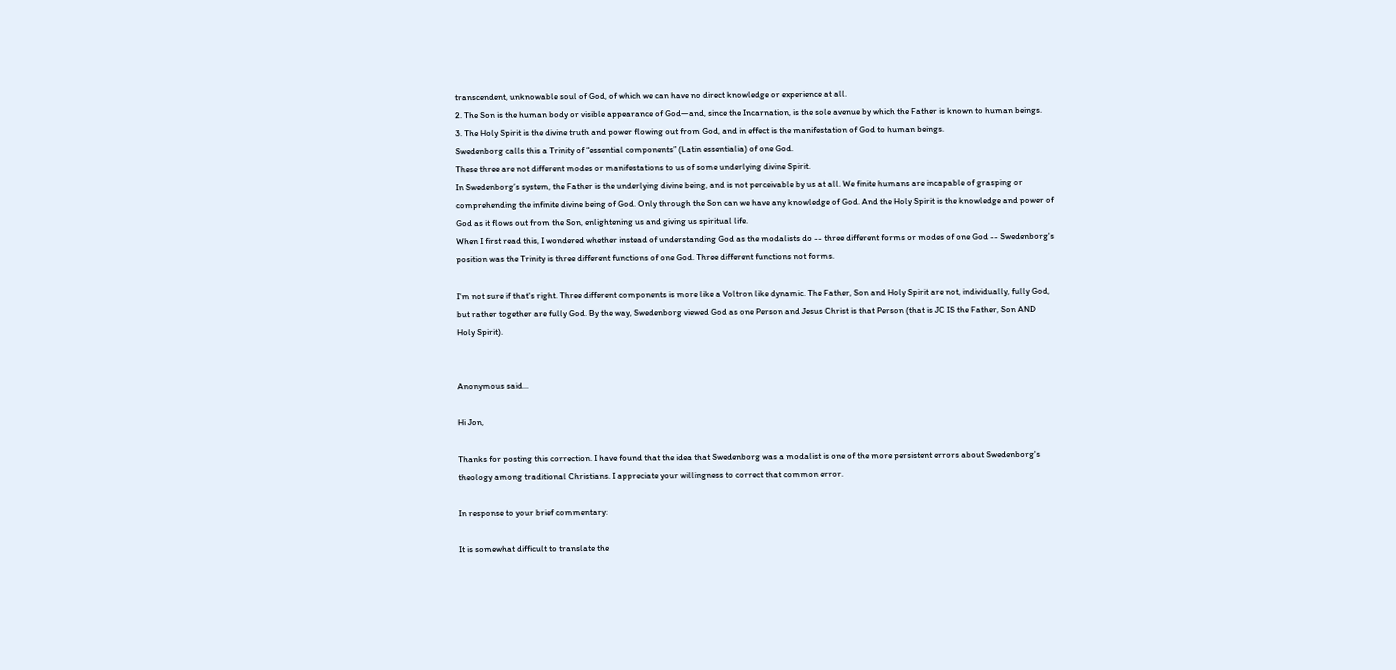transcendent, unknowable soul of God, of which we can have no direct knowledge or experience at all.
2. The Son is the human body or visible appearance of God—and, since the Incarnation, is the sole avenue by which the Father is known to human beings.
3. The Holy Spirit is the divine truth and power flowing out from God, and in effect is the manifestation of God to human beings.
Swedenborg calls this a Trinity of “essential components” (Latin essentialia) of one God.
These three are not different modes or manifestations to us of some underlying divine Spirit.
In Swedenborg’s system, the Father is the underlying divine being, and is not perceivable by us at all. We finite humans are incapable of grasping or comprehending the infinite divine being of God. Only through the Son can we have any knowledge of God. And the Holy Spirit is the knowledge and power of God as it flows out from the Son, enlightening us and giving us spiritual life.
When I first read this, I wondered whether instead of understanding God as the modalists do -- three different forms or modes of one God -- Swedenborg's position was the Trinity is three different functions of one God. Three different functions not forms.

I'm not sure if that's right. Three different components is more like a Voltron like dynamic. The Father, Son and Holy Spirit are not, individually, fully God, but rather together are fully God. By the way, Swedenborg viewed God as one Person and Jesus Christ is that Person (that is JC IS the Father, Son AND Holy Spirit).


Anonymous said...

Hi Jon,

Thanks for posting this correction. I have found that the idea that Swedenborg was a modalist is one of the more persistent errors about Swedenborg's theology among traditional Christians. I appreciate your willingness to correct that common error.

In response to your brief commentary:

It is somewhat difficult to translate the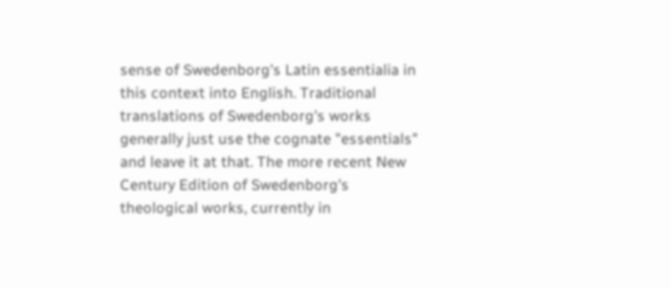sense of Swedenborg's Latin essentialia in this context into English. Traditional translations of Swedenborg's works generally just use the cognate "essentials" and leave it at that. The more recent New Century Edition of Swedenborg's theological works, currently in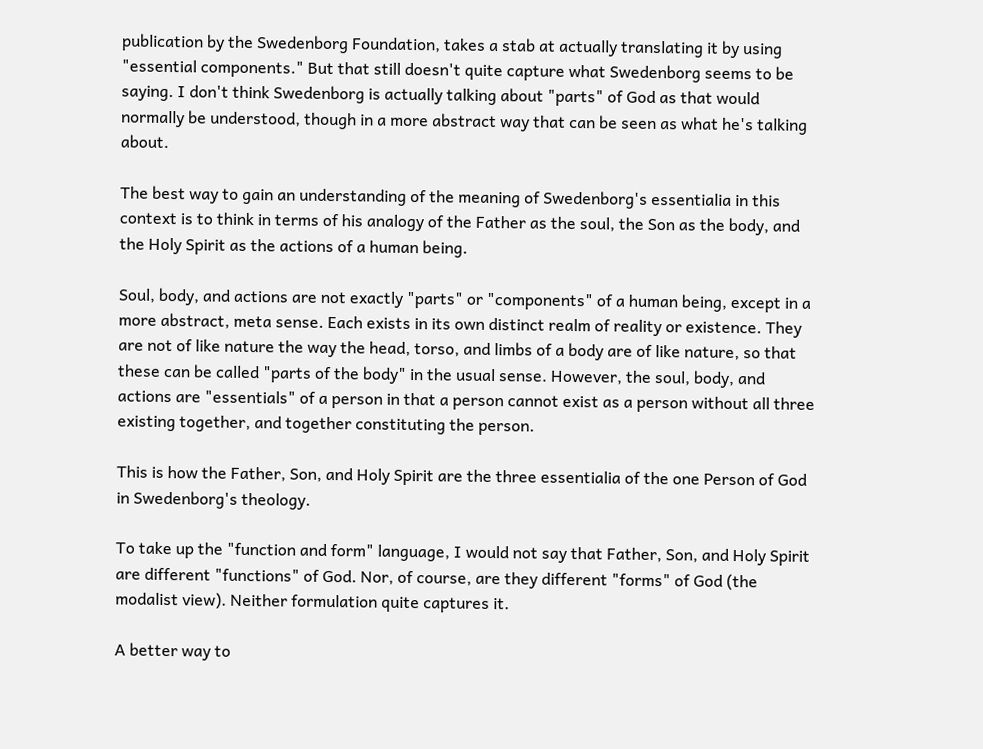publication by the Swedenborg Foundation, takes a stab at actually translating it by using "essential components." But that still doesn't quite capture what Swedenborg seems to be saying. I don't think Swedenborg is actually talking about "parts" of God as that would normally be understood, though in a more abstract way that can be seen as what he's talking about.

The best way to gain an understanding of the meaning of Swedenborg's essentialia in this context is to think in terms of his analogy of the Father as the soul, the Son as the body, and the Holy Spirit as the actions of a human being.

Soul, body, and actions are not exactly "parts" or "components" of a human being, except in a more abstract, meta sense. Each exists in its own distinct realm of reality or existence. They are not of like nature the way the head, torso, and limbs of a body are of like nature, so that these can be called "parts of the body" in the usual sense. However, the soul, body, and actions are "essentials" of a person in that a person cannot exist as a person without all three existing together, and together constituting the person.

This is how the Father, Son, and Holy Spirit are the three essentialia of the one Person of God in Swedenborg's theology.

To take up the "function and form" language, I would not say that Father, Son, and Holy Spirit are different "functions" of God. Nor, of course, are they different "forms" of God (the modalist view). Neither formulation quite captures it.

A better way to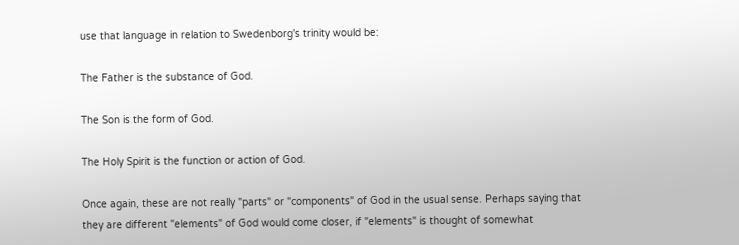use that language in relation to Swedenborg's trinity would be:

The Father is the substance of God.

The Son is the form of God.

The Holy Spirit is the function or action of God.

Once again, these are not really "parts" or "components" of God in the usual sense. Perhaps saying that they are different "elements" of God would come closer, if "elements" is thought of somewhat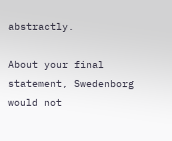abstractly.

About your final statement, Swedenborg would not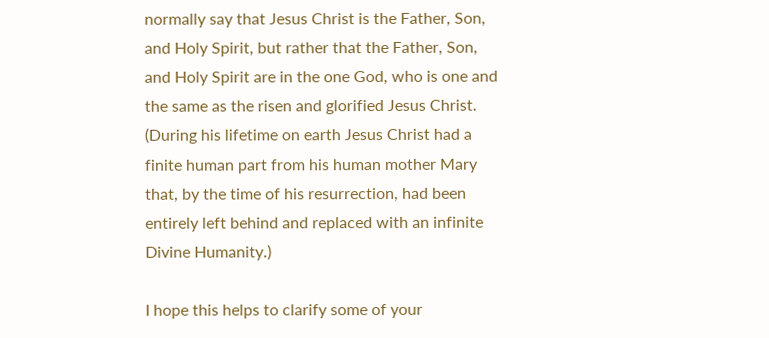normally say that Jesus Christ is the Father, Son, and Holy Spirit, but rather that the Father, Son, and Holy Spirit are in the one God, who is one and the same as the risen and glorified Jesus Christ. (During his lifetime on earth Jesus Christ had a finite human part from his human mother Mary that, by the time of his resurrection, had been entirely left behind and replaced with an infinite Divine Humanity.)

I hope this helps to clarify some of your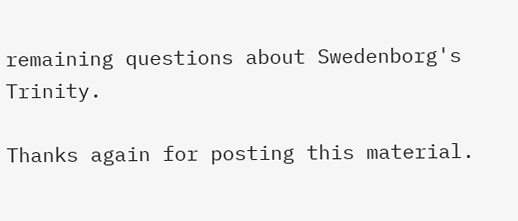remaining questions about Swedenborg's Trinity.

Thanks again for posting this material.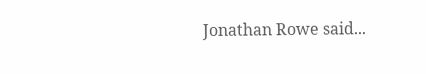Jonathan Rowe said...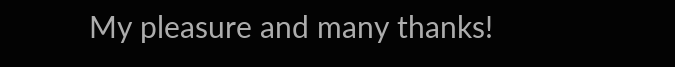My pleasure and many thanks!